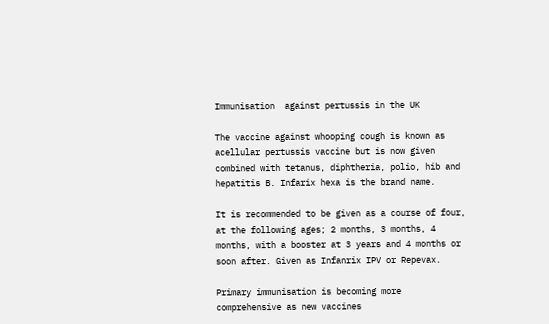Immunisation  against pertussis in the UK

The vaccine against whooping cough is known as acellular pertussis vaccine but is now given combined with tetanus, diphtheria, polio, hib and hepatitis B. Infarix hexa is the brand name.

It is recommended to be given as a course of four, at the following ages; 2 months, 3 months, 4 months, with a booster at 3 years and 4 months or soon after. Given as Infanrix IPV or Repevax.

Primary immunisation is becoming more comprehensive as new vaccines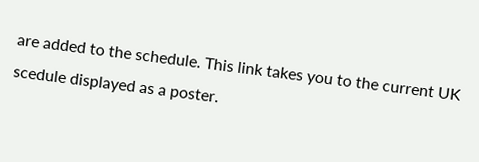are added to the schedule. This link takes you to the current UK scedule displayed as a poster.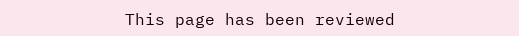This page has been reviewed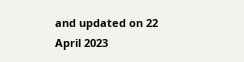and updated on 22 April 2023